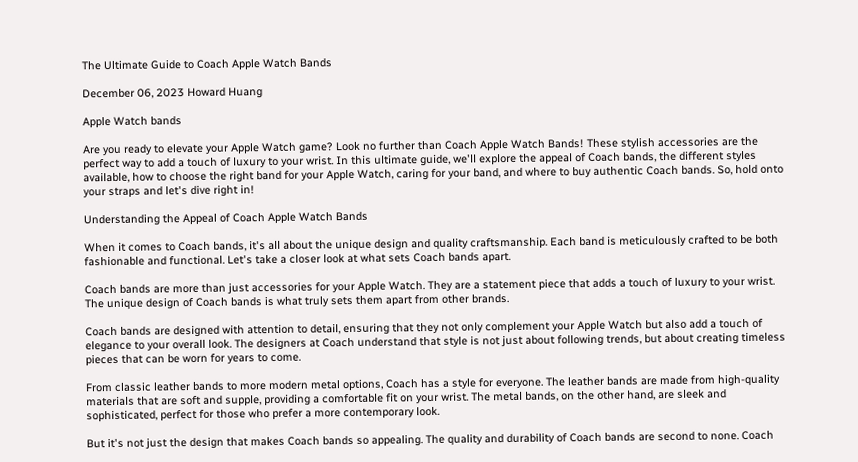The Ultimate Guide to Coach Apple Watch Bands

December 06, 2023 Howard Huang

Apple Watch bands

Are you ready to elevate your Apple Watch game? Look no further than Coach Apple Watch Bands! These stylish accessories are the perfect way to add a touch of luxury to your wrist. In this ultimate guide, we'll explore the appeal of Coach bands, the different styles available, how to choose the right band for your Apple Watch, caring for your band, and where to buy authentic Coach bands. So, hold onto your straps and let's dive right in!

Understanding the Appeal of Coach Apple Watch Bands

When it comes to Coach bands, it's all about the unique design and quality craftsmanship. Each band is meticulously crafted to be both fashionable and functional. Let's take a closer look at what sets Coach bands apart.

Coach bands are more than just accessories for your Apple Watch. They are a statement piece that adds a touch of luxury to your wrist. The unique design of Coach bands is what truly sets them apart from other brands.

Coach bands are designed with attention to detail, ensuring that they not only complement your Apple Watch but also add a touch of elegance to your overall look. The designers at Coach understand that style is not just about following trends, but about creating timeless pieces that can be worn for years to come.

From classic leather bands to more modern metal options, Coach has a style for everyone. The leather bands are made from high-quality materials that are soft and supple, providing a comfortable fit on your wrist. The metal bands, on the other hand, are sleek and sophisticated, perfect for those who prefer a more contemporary look.

But it's not just the design that makes Coach bands so appealing. The quality and durability of Coach bands are second to none. Coach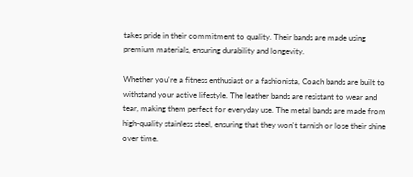takes pride in their commitment to quality. Their bands are made using premium materials, ensuring durability and longevity.

Whether you're a fitness enthusiast or a fashionista, Coach bands are built to withstand your active lifestyle. The leather bands are resistant to wear and tear, making them perfect for everyday use. The metal bands are made from high-quality stainless steel, ensuring that they won't tarnish or lose their shine over time.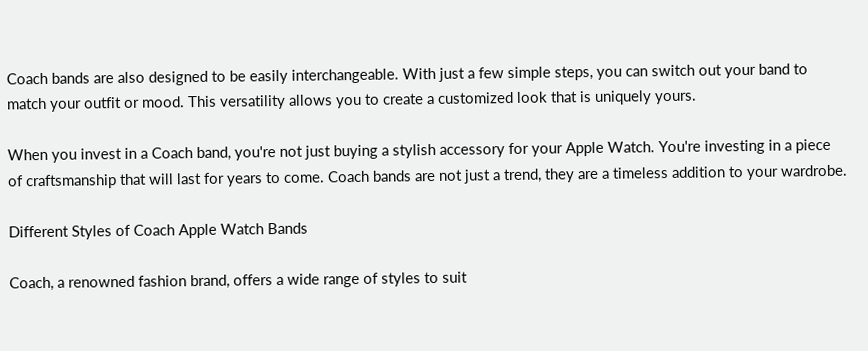Coach bands are also designed to be easily interchangeable. With just a few simple steps, you can switch out your band to match your outfit or mood. This versatility allows you to create a customized look that is uniquely yours.

When you invest in a Coach band, you're not just buying a stylish accessory for your Apple Watch. You're investing in a piece of craftsmanship that will last for years to come. Coach bands are not just a trend, they are a timeless addition to your wardrobe.

Different Styles of Coach Apple Watch Bands

Coach, a renowned fashion brand, offers a wide range of styles to suit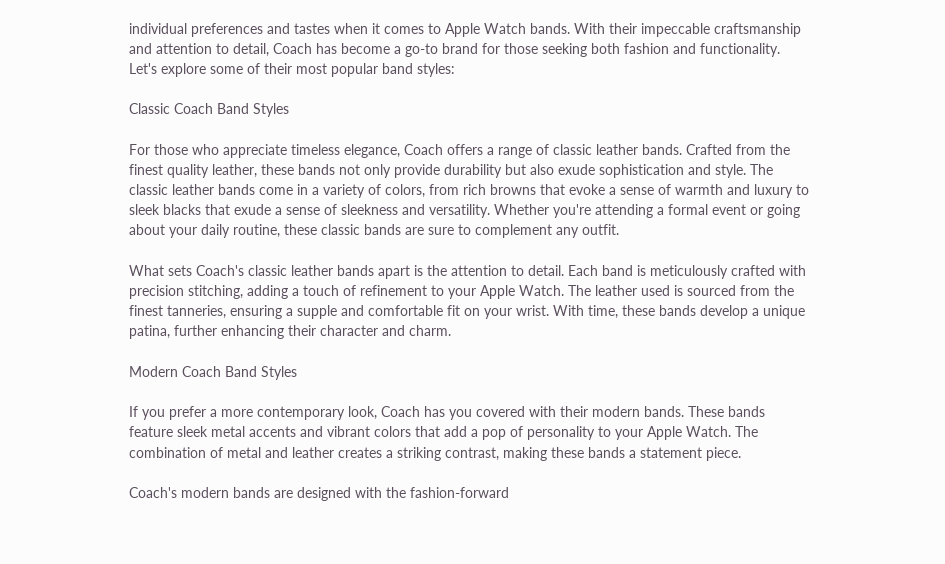individual preferences and tastes when it comes to Apple Watch bands. With their impeccable craftsmanship and attention to detail, Coach has become a go-to brand for those seeking both fashion and functionality. Let's explore some of their most popular band styles:

Classic Coach Band Styles

For those who appreciate timeless elegance, Coach offers a range of classic leather bands. Crafted from the finest quality leather, these bands not only provide durability but also exude sophistication and style. The classic leather bands come in a variety of colors, from rich browns that evoke a sense of warmth and luxury to sleek blacks that exude a sense of sleekness and versatility. Whether you're attending a formal event or going about your daily routine, these classic bands are sure to complement any outfit.

What sets Coach's classic leather bands apart is the attention to detail. Each band is meticulously crafted with precision stitching, adding a touch of refinement to your Apple Watch. The leather used is sourced from the finest tanneries, ensuring a supple and comfortable fit on your wrist. With time, these bands develop a unique patina, further enhancing their character and charm.

Modern Coach Band Styles

If you prefer a more contemporary look, Coach has you covered with their modern bands. These bands feature sleek metal accents and vibrant colors that add a pop of personality to your Apple Watch. The combination of metal and leather creates a striking contrast, making these bands a statement piece.

Coach's modern bands are designed with the fashion-forward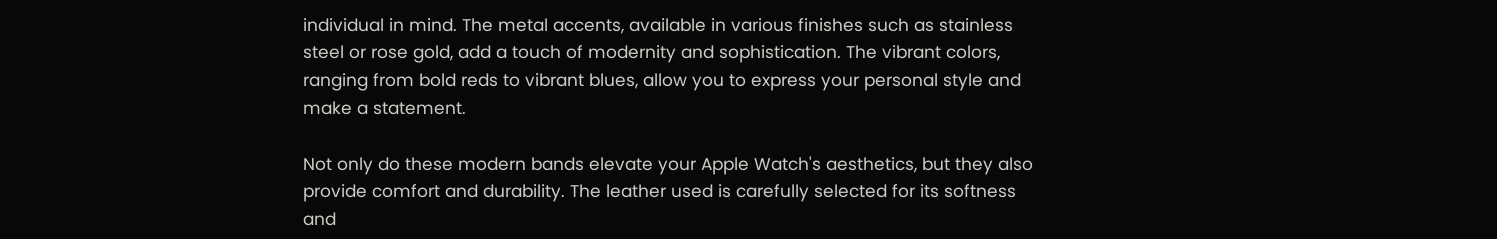individual in mind. The metal accents, available in various finishes such as stainless steel or rose gold, add a touch of modernity and sophistication. The vibrant colors, ranging from bold reds to vibrant blues, allow you to express your personal style and make a statement.

Not only do these modern bands elevate your Apple Watch's aesthetics, but they also provide comfort and durability. The leather used is carefully selected for its softness and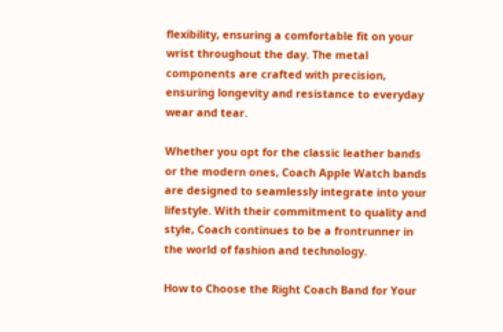flexibility, ensuring a comfortable fit on your wrist throughout the day. The metal components are crafted with precision, ensuring longevity and resistance to everyday wear and tear.

Whether you opt for the classic leather bands or the modern ones, Coach Apple Watch bands are designed to seamlessly integrate into your lifestyle. With their commitment to quality and style, Coach continues to be a frontrunner in the world of fashion and technology.

How to Choose the Right Coach Band for Your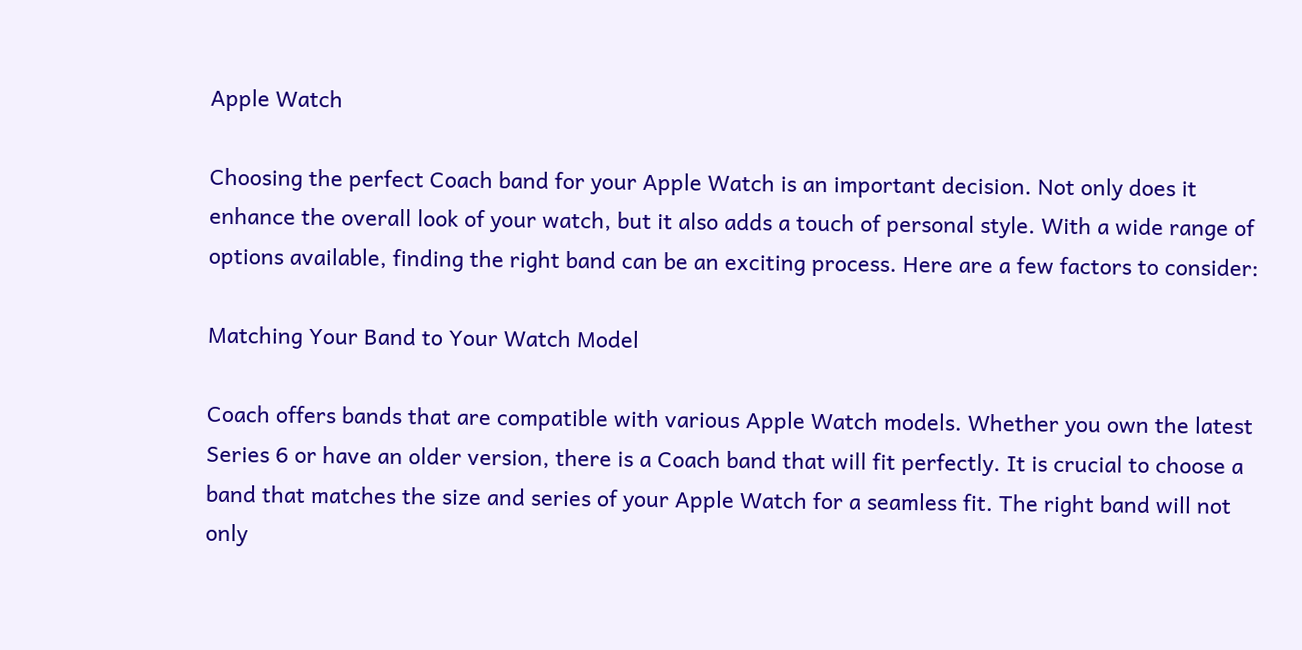Apple Watch

Choosing the perfect Coach band for your Apple Watch is an important decision. Not only does it enhance the overall look of your watch, but it also adds a touch of personal style. With a wide range of options available, finding the right band can be an exciting process. Here are a few factors to consider:

Matching Your Band to Your Watch Model

Coach offers bands that are compatible with various Apple Watch models. Whether you own the latest Series 6 or have an older version, there is a Coach band that will fit perfectly. It is crucial to choose a band that matches the size and series of your Apple Watch for a seamless fit. The right band will not only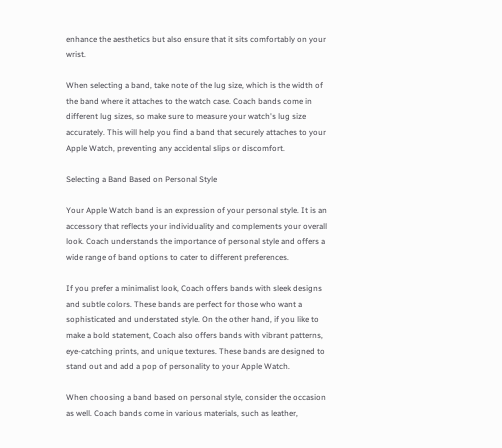enhance the aesthetics but also ensure that it sits comfortably on your wrist.

When selecting a band, take note of the lug size, which is the width of the band where it attaches to the watch case. Coach bands come in different lug sizes, so make sure to measure your watch's lug size accurately. This will help you find a band that securely attaches to your Apple Watch, preventing any accidental slips or discomfort.

Selecting a Band Based on Personal Style

Your Apple Watch band is an expression of your personal style. It is an accessory that reflects your individuality and complements your overall look. Coach understands the importance of personal style and offers a wide range of band options to cater to different preferences.

If you prefer a minimalist look, Coach offers bands with sleek designs and subtle colors. These bands are perfect for those who want a sophisticated and understated style. On the other hand, if you like to make a bold statement, Coach also offers bands with vibrant patterns, eye-catching prints, and unique textures. These bands are designed to stand out and add a pop of personality to your Apple Watch.

When choosing a band based on personal style, consider the occasion as well. Coach bands come in various materials, such as leather,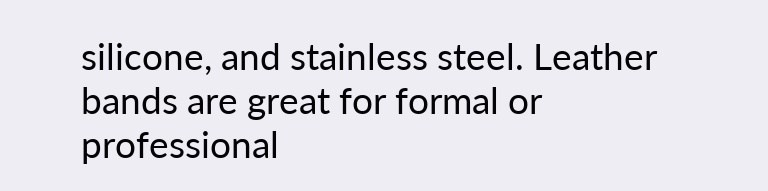silicone, and stainless steel. Leather bands are great for formal or professional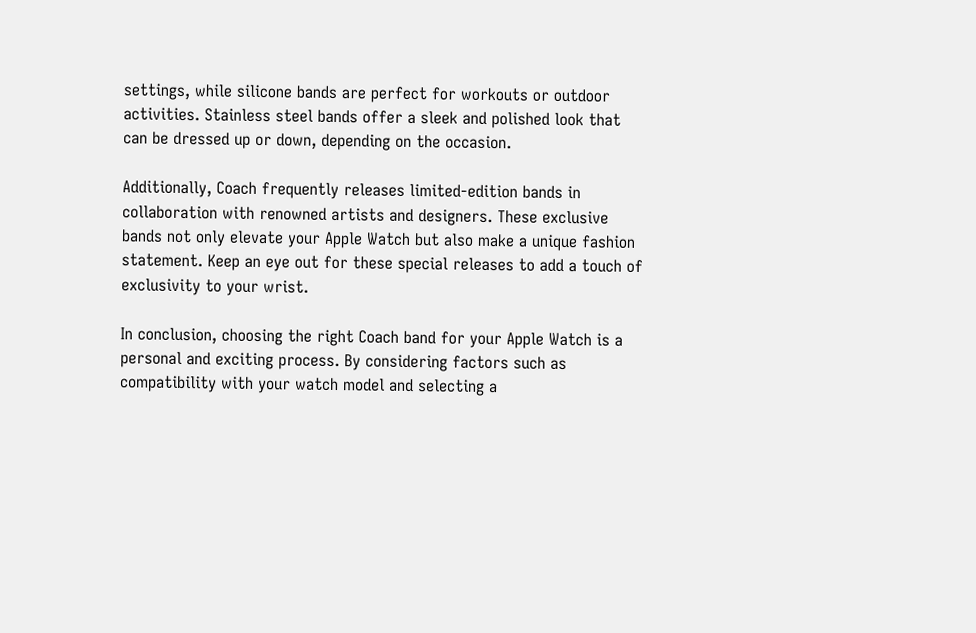settings, while silicone bands are perfect for workouts or outdoor activities. Stainless steel bands offer a sleek and polished look that can be dressed up or down, depending on the occasion.

Additionally, Coach frequently releases limited-edition bands in collaboration with renowned artists and designers. These exclusive bands not only elevate your Apple Watch but also make a unique fashion statement. Keep an eye out for these special releases to add a touch of exclusivity to your wrist.

In conclusion, choosing the right Coach band for your Apple Watch is a personal and exciting process. By considering factors such as compatibility with your watch model and selecting a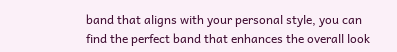band that aligns with your personal style, you can find the perfect band that enhances the overall look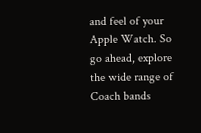and feel of your Apple Watch. So go ahead, explore the wide range of Coach bands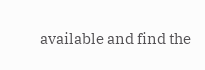available and find the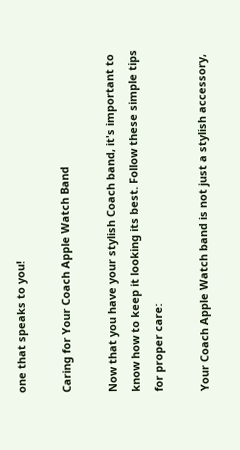one that speaks to you!

Caring for Your Coach Apple Watch Band

Now that you have your stylish Coach band, it's important to know how to keep it looking its best. Follow these simple tips for proper care:

Your Coach Apple Watch band is not just a stylish accessory,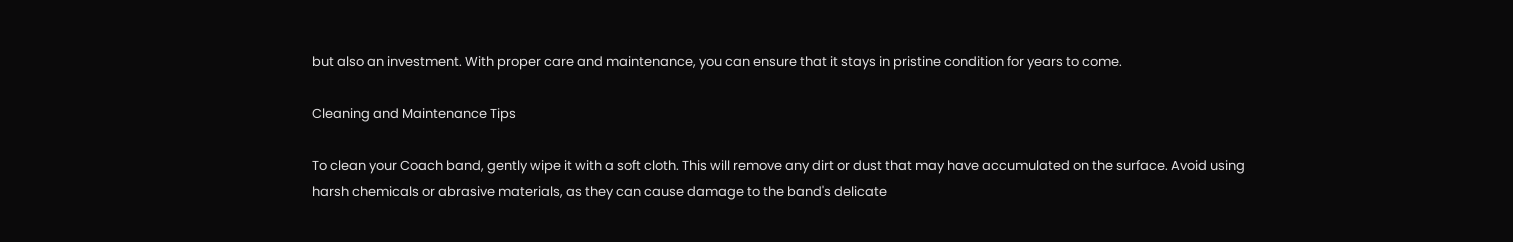but also an investment. With proper care and maintenance, you can ensure that it stays in pristine condition for years to come.

Cleaning and Maintenance Tips

To clean your Coach band, gently wipe it with a soft cloth. This will remove any dirt or dust that may have accumulated on the surface. Avoid using harsh chemicals or abrasive materials, as they can cause damage to the band's delicate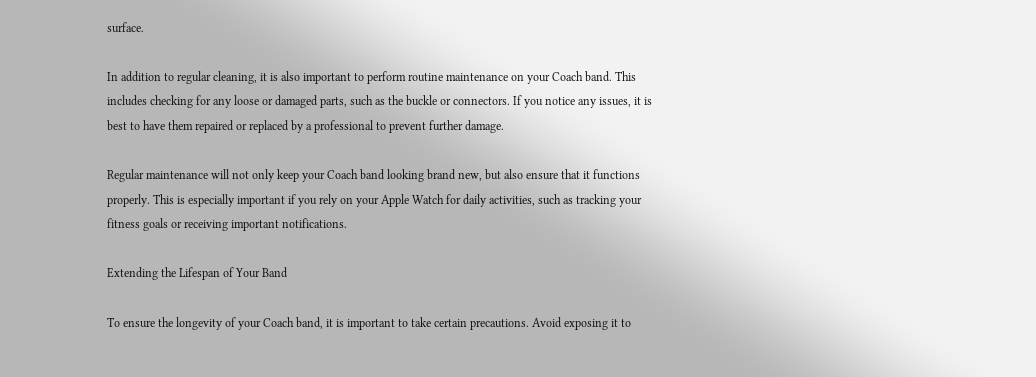surface.

In addition to regular cleaning, it is also important to perform routine maintenance on your Coach band. This includes checking for any loose or damaged parts, such as the buckle or connectors. If you notice any issues, it is best to have them repaired or replaced by a professional to prevent further damage.

Regular maintenance will not only keep your Coach band looking brand new, but also ensure that it functions properly. This is especially important if you rely on your Apple Watch for daily activities, such as tracking your fitness goals or receiving important notifications.

Extending the Lifespan of Your Band

To ensure the longevity of your Coach band, it is important to take certain precautions. Avoid exposing it to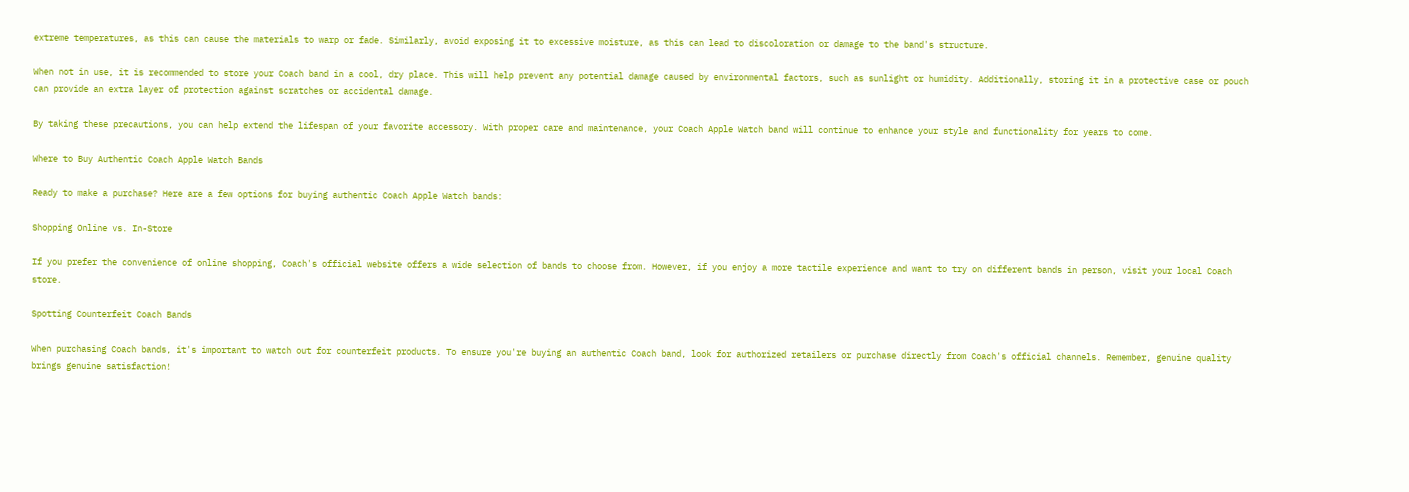extreme temperatures, as this can cause the materials to warp or fade. Similarly, avoid exposing it to excessive moisture, as this can lead to discoloration or damage to the band's structure.

When not in use, it is recommended to store your Coach band in a cool, dry place. This will help prevent any potential damage caused by environmental factors, such as sunlight or humidity. Additionally, storing it in a protective case or pouch can provide an extra layer of protection against scratches or accidental damage.

By taking these precautions, you can help extend the lifespan of your favorite accessory. With proper care and maintenance, your Coach Apple Watch band will continue to enhance your style and functionality for years to come.

Where to Buy Authentic Coach Apple Watch Bands

Ready to make a purchase? Here are a few options for buying authentic Coach Apple Watch bands:

Shopping Online vs. In-Store

If you prefer the convenience of online shopping, Coach's official website offers a wide selection of bands to choose from. However, if you enjoy a more tactile experience and want to try on different bands in person, visit your local Coach store.

Spotting Counterfeit Coach Bands

When purchasing Coach bands, it's important to watch out for counterfeit products. To ensure you're buying an authentic Coach band, look for authorized retailers or purchase directly from Coach's official channels. Remember, genuine quality brings genuine satisfaction!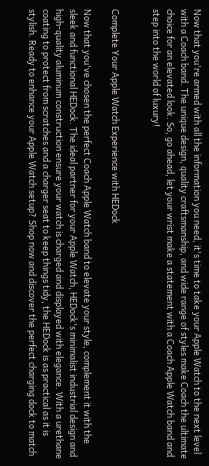Now that you're armed with all the information you need, it's time to take your Apple Watch to the next level with a Coach band. The unique design, quality craftsmanship, and wide range of styles make Coach the ultimate choice for an elevated look. So, go ahead, let your wrist make a statement with a Coach Apple Watch band and step into the world of luxury!


Complete Your Apple Watch Experience with HEDock

Now that you've chosen the perfect Coach Apple Watch band to elevate your style, complement it with the sleek and functional HEDock. The ideal partner for your Apple Watch, HEDock's minimalist industrial design and high-quality aluminum construction ensure your watch is charged and displayed with elegance. With a urethane coating to protect from scratches and a charger seat to keep things tidy, the HEDock is as practical as it is stylish. Ready to enhance your Apple Watch setup? Shop now and discover the perfect charging dock to match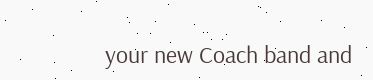your new Coach band and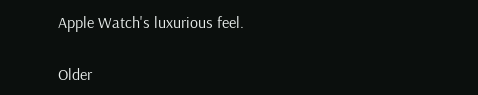Apple Watch's luxurious feel.

Older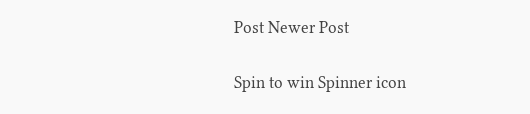Post Newer Post

Spin to win Spinner icon